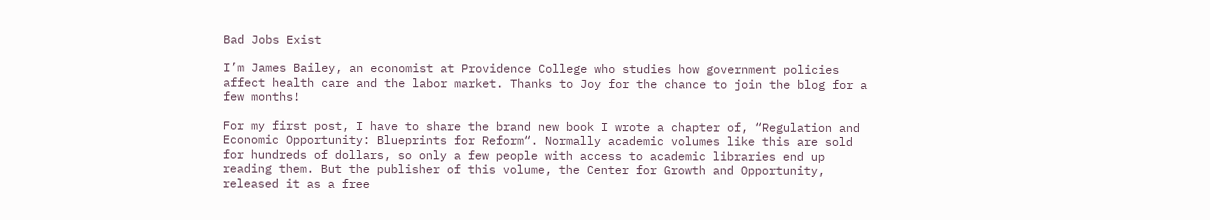Bad Jobs Exist

I’m James Bailey, an economist at Providence College who studies how government policies affect health care and the labor market. Thanks to Joy for the chance to join the blog for a few months!

For my first post, I have to share the brand new book I wrote a chapter of, “Regulation and Economic Opportunity: Blueprints for Reform“. Normally academic volumes like this are sold for hundreds of dollars, so only a few people with access to academic libraries end up reading them. But the publisher of this volume, the Center for Growth and Opportunity, released it as a free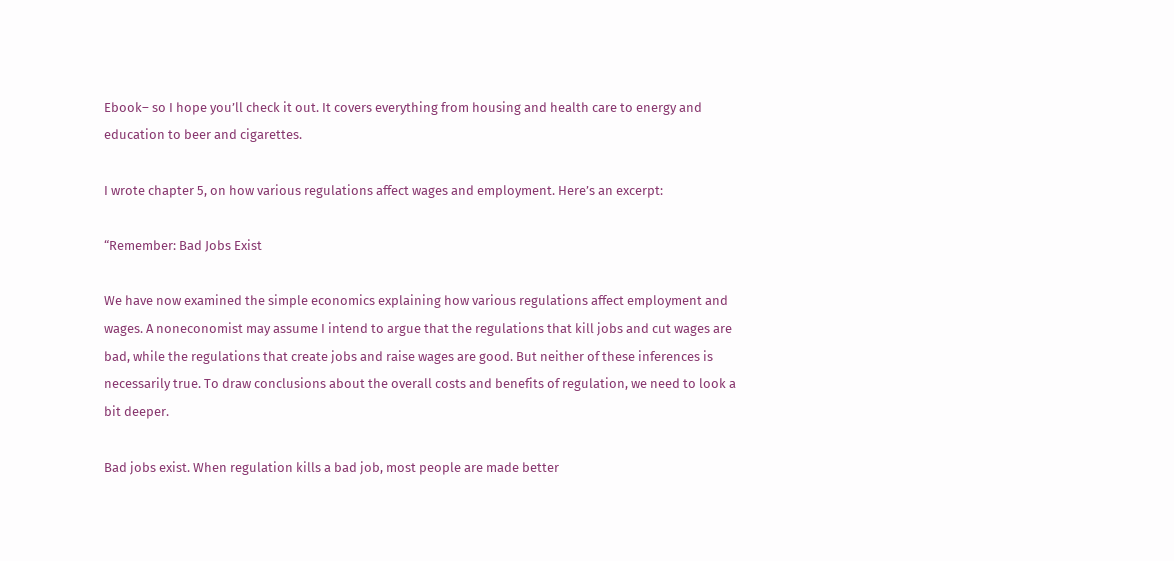Ebook– so I hope you’ll check it out. It covers everything from housing and health care to energy and education to beer and cigarettes.

I wrote chapter 5, on how various regulations affect wages and employment. Here’s an excerpt:

“Remember: Bad Jobs Exist

We have now examined the simple economics explaining how various regulations affect employment and wages. A noneconomist may assume I intend to argue that the regulations that kill jobs and cut wages are bad, while the regulations that create jobs and raise wages are good. But neither of these inferences is necessarily true. To draw conclusions about the overall costs and benefits of regulation, we need to look a bit deeper.

Bad jobs exist. When regulation kills a bad job, most people are made better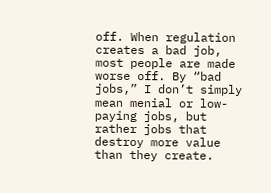off. When regulation creates a bad job, most people are made worse off. By “bad jobs,” I don’t simply mean menial or low-paying jobs, but rather jobs that destroy more value than they create.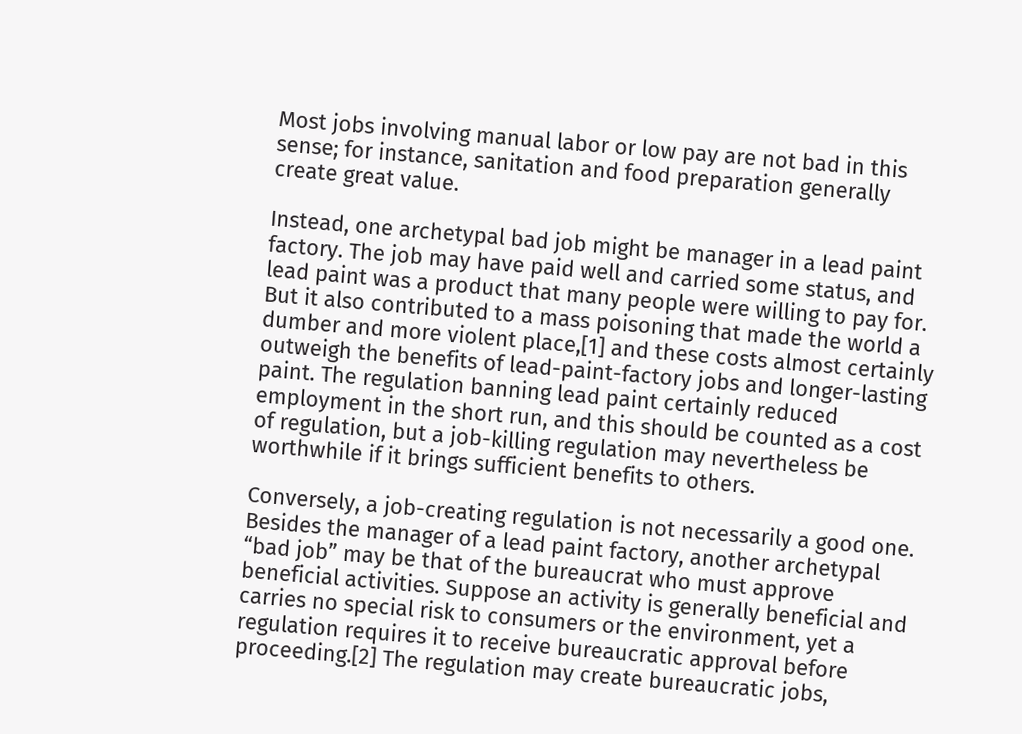Most jobs involving manual labor or low pay are not bad in this sense; for instance, sanitation and food preparation generally create great value.

Instead, one archetypal bad job might be manager in a lead paint factory. The job may have paid well and carried some status, and lead paint was a product that many people were willing to pay for. But it also contributed to a mass poisoning that made the world a dumber and more violent place,[1] and these costs almost certainly outweigh the benefits of lead-paint-factory jobs and longer-lasting paint. The regulation banning lead paint certainly reduced employment in the short run, and this should be counted as a cost of regulation, but a job-killing regulation may nevertheless be worthwhile if it brings sufficient benefits to others.

Conversely, a job-creating regulation is not necessarily a good one. Besides the manager of a lead paint factory, another archetypal “bad job” may be that of the bureaucrat who must approve beneficial activities. Suppose an activity is generally beneficial and carries no special risk to consumers or the environment, yet a regulation requires it to receive bureaucratic approval before proceeding.[2] The regulation may create bureaucratic jobs,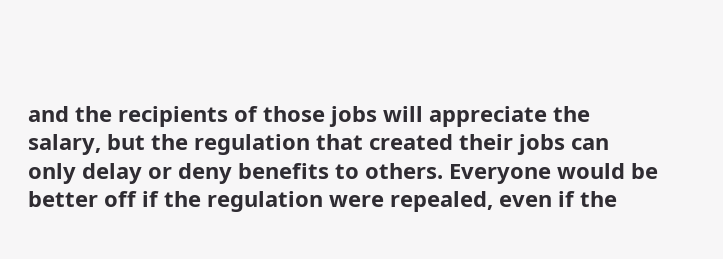and the recipients of those jobs will appreciate the salary, but the regulation that created their jobs can only delay or deny benefits to others. Everyone would be better off if the regulation were repealed, even if the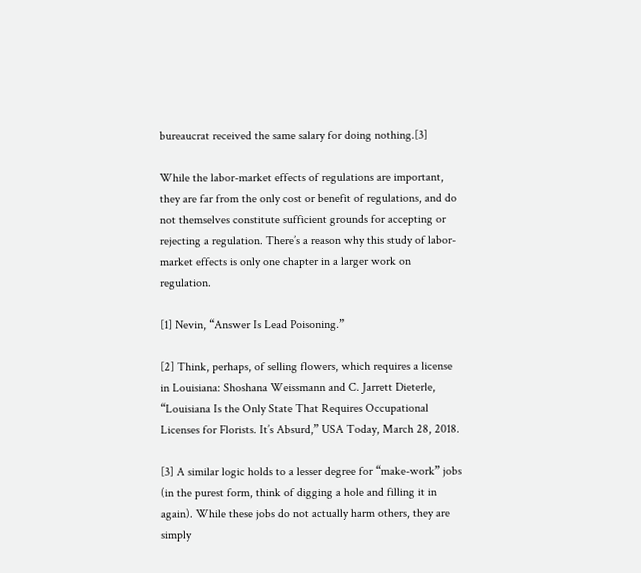bureaucrat received the same salary for doing nothing.[3]

While the labor-market effects of regulations are important, they are far from the only cost or benefit of regulations, and do not themselves constitute sufficient grounds for accepting or rejecting a regulation. There’s a reason why this study of labor-market effects is only one chapter in a larger work on regulation.

[1] Nevin, “Answer Is Lead Poisoning.”

[2] Think, perhaps, of selling flowers, which requires a license in Louisiana: Shoshana Weissmann and C. Jarrett Dieterle, “Louisiana Is the Only State That Requires Occupational Licenses for Florists. It’s Absurd,” USA Today, March 28, 2018.

[3] A similar logic holds to a lesser degree for “make-work” jobs (in the purest form, think of digging a hole and filling it in again). While these jobs do not actually harm others, they are simply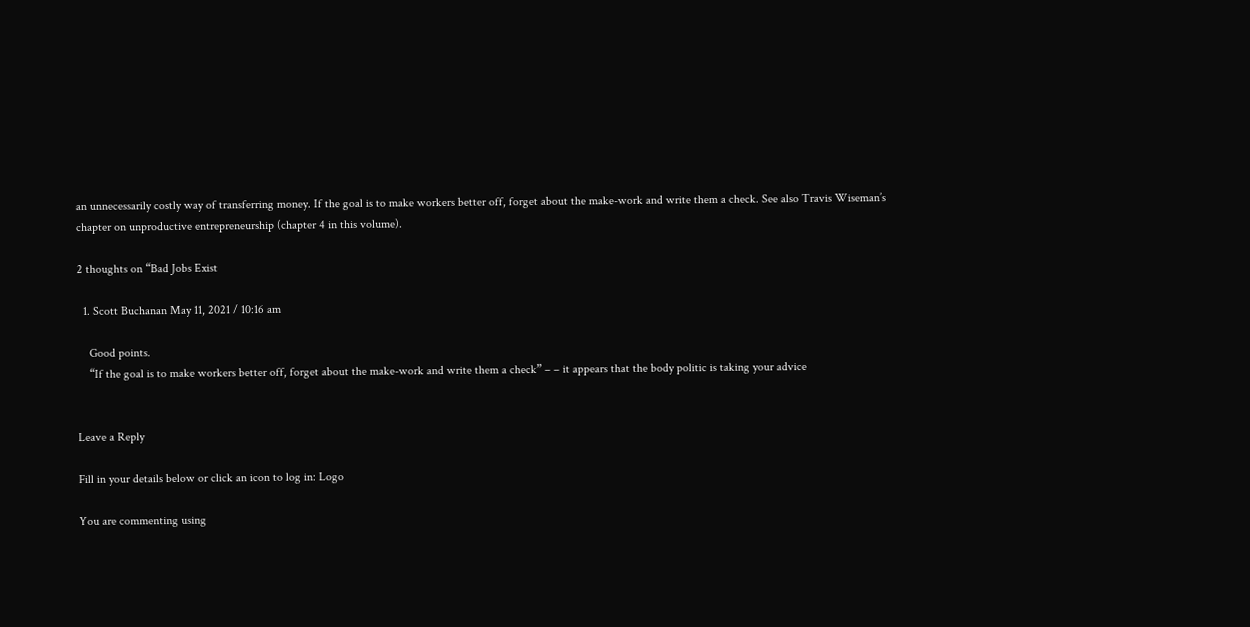an unnecessarily costly way of transferring money. If the goal is to make workers better off, forget about the make-work and write them a check. See also Travis Wiseman’s chapter on unproductive entrepreneurship (chapter 4 in this volume).

2 thoughts on “Bad Jobs Exist

  1. Scott Buchanan May 11, 2021 / 10:16 am

    Good points.
    “If the goal is to make workers better off, forget about the make-work and write them a check” – – it appears that the body politic is taking your advice


Leave a Reply

Fill in your details below or click an icon to log in: Logo

You are commenting using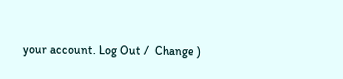your account. Log Out /  Change )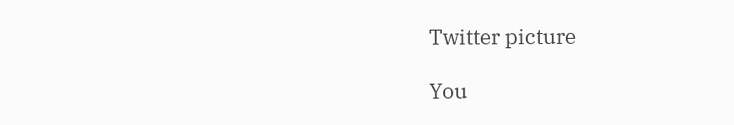Twitter picture

You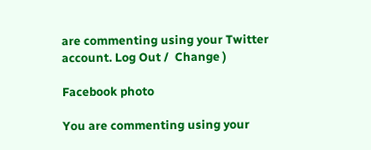are commenting using your Twitter account. Log Out /  Change )

Facebook photo

You are commenting using your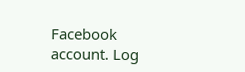Facebook account. Log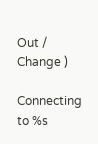Out /  Change )

Connecting to %s